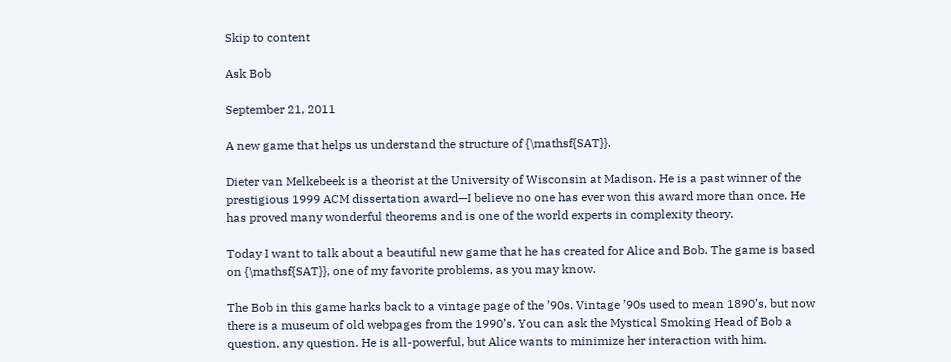Skip to content

Ask Bob

September 21, 2011

A new game that helps us understand the structure of {\mathsf{SAT}}.

Dieter van Melkebeek is a theorist at the University of Wisconsin at Madison. He is a past winner of the prestigious 1999 ACM dissertation award—I believe no one has ever won this award more than once. He has proved many wonderful theorems and is one of the world experts in complexity theory.

Today I want to talk about a beautiful new game that he has created for Alice and Bob. The game is based on {\mathsf{SAT}}, one of my favorite problems, as you may know.

The Bob in this game harks back to a vintage page of the ’90s. Vintage ’90s used to mean 1890’s, but now there is a museum of old webpages from the 1990’s. You can ask the Mystical Smoking Head of Bob a question, any question. He is all-powerful, but Alice wants to minimize her interaction with him.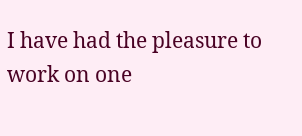I have had the pleasure to work on one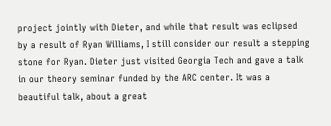project jointly with Dieter, and while that result was eclipsed by a result of Ryan Williams, I still consider our result a stepping stone for Ryan. Dieter just visited Georgia Tech and gave a talk in our theory seminar funded by the ARC center. It was a beautiful talk, about a great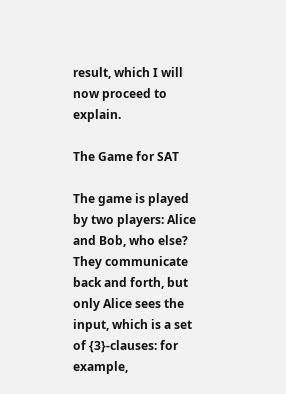result, which I will now proceed to explain.

The Game for SAT

The game is played by two players: Alice and Bob, who else? They communicate back and forth, but only Alice sees the input, which is a set of {3}-clauses: for example,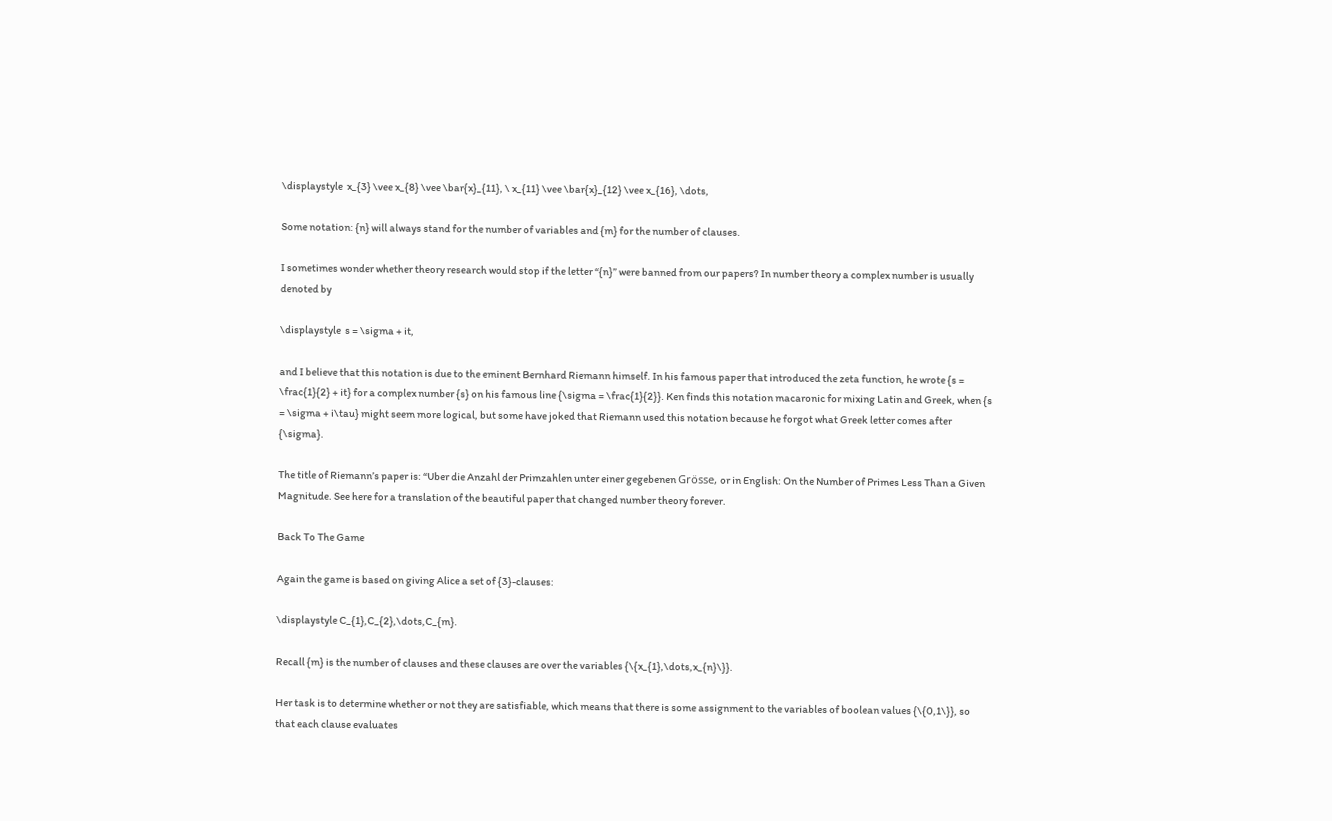\displaystyle  x_{3} \vee x_{8} \vee \bar{x}_{11}, \ x_{11} \vee \bar{x}_{12} \vee x_{16}, \dots,

Some notation: {n} will always stand for the number of variables and {m} for the number of clauses.

I sometimes wonder whether theory research would stop if the letter “{n}” were banned from our papers? In number theory a complex number is usually denoted by

\displaystyle  s = \sigma + it,

and I believe that this notation is due to the eminent Bernhard Riemann himself. In his famous paper that introduced the zeta function, he wrote {s = \frac{1}{2} + it} for a complex number {s} on his famous line {\sigma = \frac{1}{2}}. Ken finds this notation macaronic for mixing Latin and Greek, when {s = \sigma + i\tau} might seem more logical, but some have joked that Riemann used this notation because he forgot what Greek letter comes after {\sigma}.

The title of Riemann’s paper is: “Uber die Anzahl der Primzahlen unter einer gegebenen Grösse, or in English: On the Number of Primes Less Than a Given Magnitude. See here for a translation of the beautiful paper that changed number theory forever.

Back To The Game

Again the game is based on giving Alice a set of {3}-clauses:

\displaystyle C_{1},C_{2},\dots,C_{m}.

Recall {m} is the number of clauses and these clauses are over the variables {\{x_{1},\dots,x_{n}\}}.

Her task is to determine whether or not they are satisfiable, which means that there is some assignment to the variables of boolean values {\{0,1\}}, so that each clause evaluates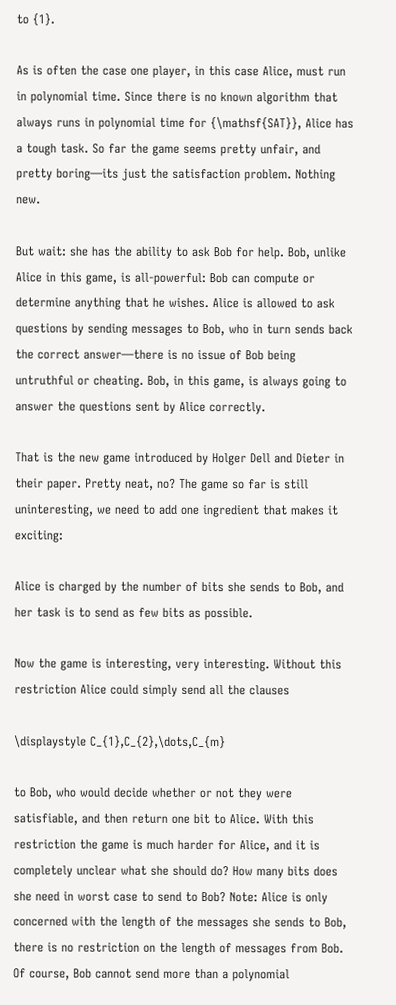to {1}.

As is often the case one player, in this case Alice, must run in polynomial time. Since there is no known algorithm that always runs in polynomial time for {\mathsf{SAT}}, Alice has a tough task. So far the game seems pretty unfair, and pretty boring—its just the satisfaction problem. Nothing new.

But wait: she has the ability to ask Bob for help. Bob, unlike Alice in this game, is all-powerful: Bob can compute or determine anything that he wishes. Alice is allowed to ask questions by sending messages to Bob, who in turn sends back the correct answer—there is no issue of Bob being untruthful or cheating. Bob, in this game, is always going to answer the questions sent by Alice correctly.

That is the new game introduced by Holger Dell and Dieter in their paper. Pretty neat, no? The game so far is still uninteresting, we need to add one ingredient that makes it exciting:

Alice is charged by the number of bits she sends to Bob, and her task is to send as few bits as possible.

Now the game is interesting, very interesting. Without this restriction Alice could simply send all the clauses

\displaystyle C_{1},C_{2},\dots,C_{m}

to Bob, who would decide whether or not they were satisfiable, and then return one bit to Alice. With this restriction the game is much harder for Alice, and it is completely unclear what she should do? How many bits does she need in worst case to send to Bob? Note: Alice is only concerned with the length of the messages she sends to Bob, there is no restriction on the length of messages from Bob. Of course, Bob cannot send more than a polynomial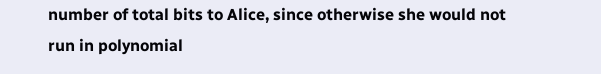number of total bits to Alice, since otherwise she would not run in polynomial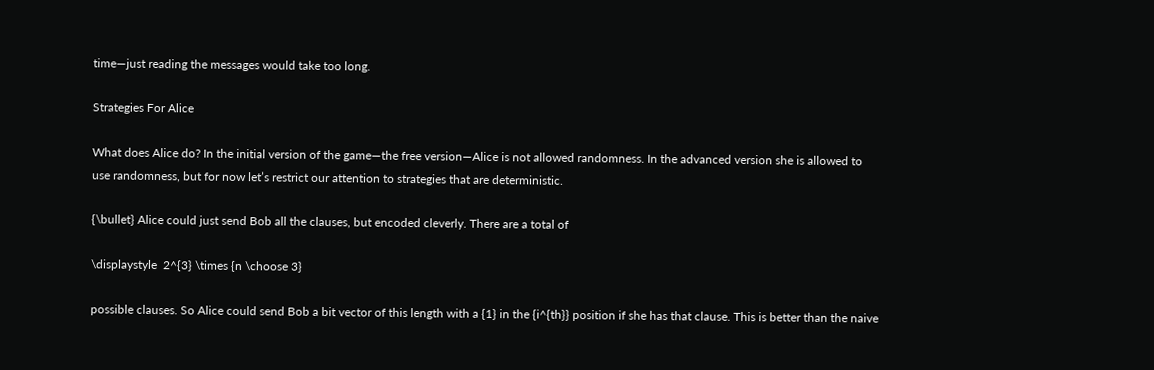time—just reading the messages would take too long.

Strategies For Alice

What does Alice do? In the initial version of the game—the free version—Alice is not allowed randomness. In the advanced version she is allowed to use randomness, but for now let’s restrict our attention to strategies that are deterministic.

{\bullet} Alice could just send Bob all the clauses, but encoded cleverly. There are a total of

\displaystyle  2^{3} \times {n \choose 3}

possible clauses. So Alice could send Bob a bit vector of this length with a {1} in the {i^{th}} position if she has that clause. This is better than the naive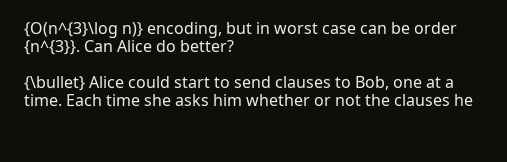{O(n^{3}\log n)} encoding, but in worst case can be order {n^{3}}. Can Alice do better?

{\bullet} Alice could start to send clauses to Bob, one at a time. Each time she asks him whether or not the clauses he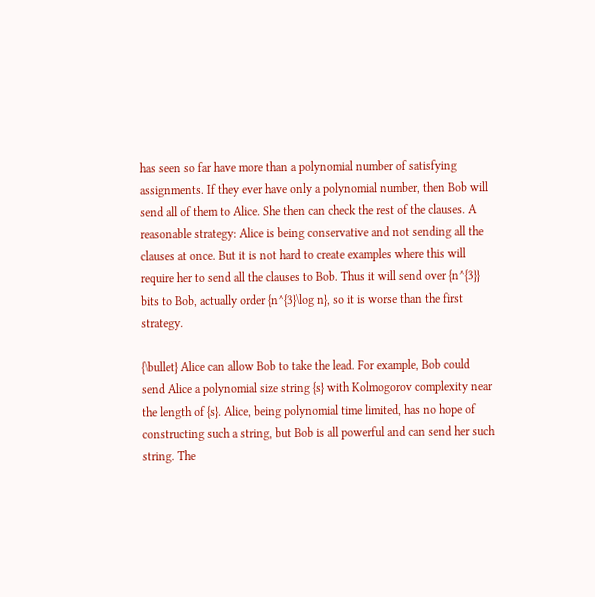has seen so far have more than a polynomial number of satisfying assignments. If they ever have only a polynomial number, then Bob will send all of them to Alice. She then can check the rest of the clauses. A reasonable strategy: Alice is being conservative and not sending all the clauses at once. But it is not hard to create examples where this will require her to send all the clauses to Bob. Thus it will send over {n^{3}} bits to Bob, actually order {n^{3}\log n}, so it is worse than the first strategy.

{\bullet} Alice can allow Bob to take the lead. For example, Bob could send Alice a polynomial size string {s} with Kolmogorov complexity near the length of {s}. Alice, being polynomial time limited, has no hope of constructing such a string, but Bob is all powerful and can send her such string. The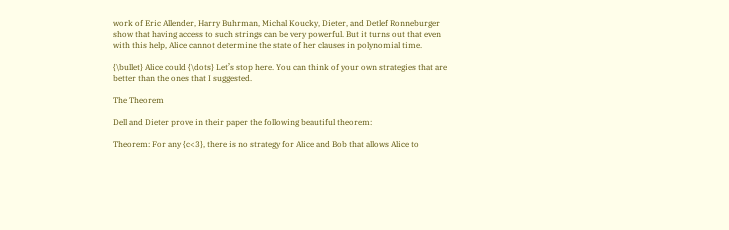work of Eric Allender, Harry Buhrman, Michal Koucky, Dieter, and Detlef Ronneburger show that having access to such strings can be very powerful. But it turns out that even with this help, Alice cannot determine the state of her clauses in polynomial time.

{\bullet} Alice could {\dots} Let’s stop here. You can think of your own strategies that are better than the ones that I suggested.

The Theorem

Dell and Dieter prove in their paper the following beautiful theorem:

Theorem: For any {c<3}, there is no strategy for Alice and Bob that allows Alice to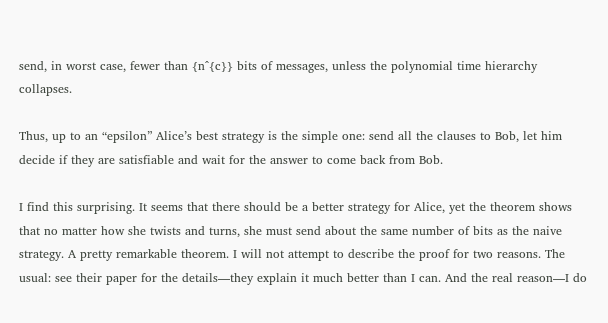send, in worst case, fewer than {n^{c}} bits of messages, unless the polynomial time hierarchy collapses.

Thus, up to an “epsilon” Alice’s best strategy is the simple one: send all the clauses to Bob, let him decide if they are satisfiable and wait for the answer to come back from Bob.

I find this surprising. It seems that there should be a better strategy for Alice, yet the theorem shows that no matter how she twists and turns, she must send about the same number of bits as the naive strategy. A pretty remarkable theorem. I will not attempt to describe the proof for two reasons. The usual: see their paper for the details—they explain it much better than I can. And the real reason—I do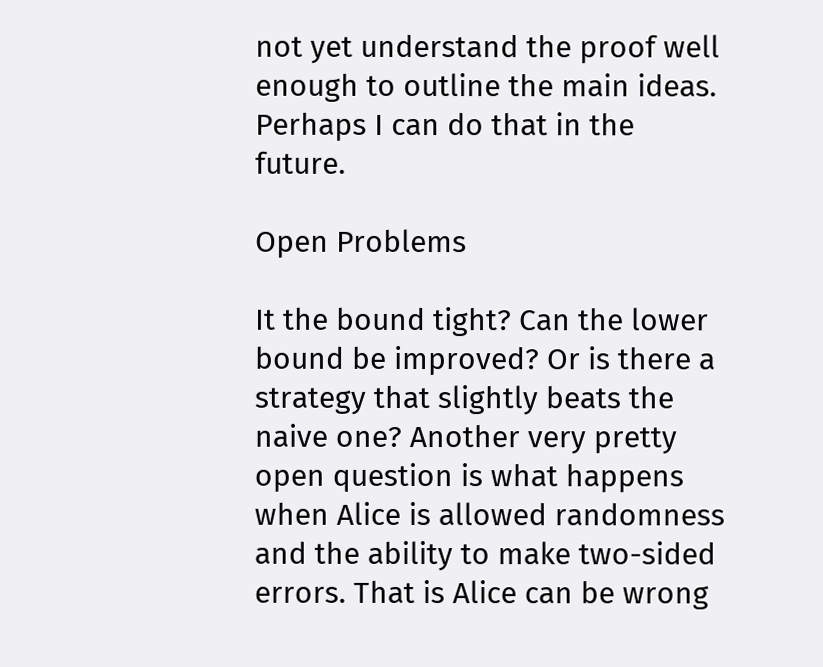not yet understand the proof well enough to outline the main ideas. Perhaps I can do that in the future.

Open Problems

It the bound tight? Can the lower bound be improved? Or is there a strategy that slightly beats the naive one? Another very pretty open question is what happens when Alice is allowed randomness and the ability to make two-sided errors. That is Alice can be wrong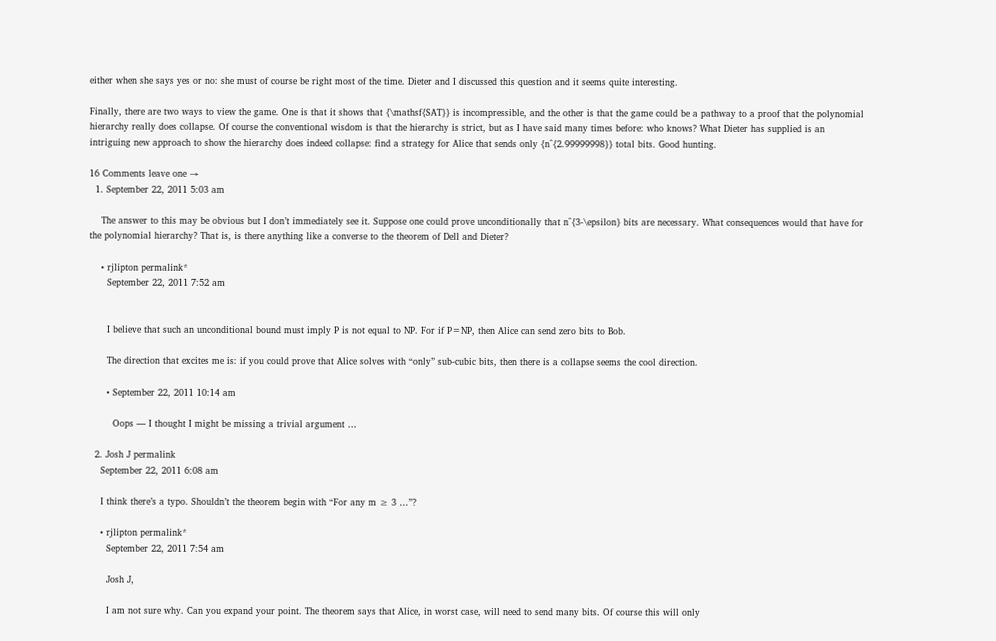either when she says yes or no: she must of course be right most of the time. Dieter and I discussed this question and it seems quite interesting.

Finally, there are two ways to view the game. One is that it shows that {\mathsf{SAT}} is incompressible, and the other is that the game could be a pathway to a proof that the polynomial hierarchy really does collapse. Of course the conventional wisdom is that the hierarchy is strict, but as I have said many times before: who knows? What Dieter has supplied is an intriguing new approach to show the hierarchy does indeed collapse: find a strategy for Alice that sends only {n^{2.99999998}} total bits. Good hunting.

16 Comments leave one →
  1. September 22, 2011 5:03 am

    The answer to this may be obvious but I don’t immediately see it. Suppose one could prove unconditionally that n^{3-\epsilon} bits are necessary. What consequences would that have for the polynomial hierarchy? That is, is there anything like a converse to the theorem of Dell and Dieter?

    • rjlipton permalink*
      September 22, 2011 7:52 am


      I believe that such an unconditional bound must imply P is not equal to NP. For if P=NP, then Alice can send zero bits to Bob.

      The direction that excites me is: if you could prove that Alice solves with “only” sub-cubic bits, then there is a collapse seems the cool direction.

      • September 22, 2011 10:14 am

        Oops — I thought I might be missing a trivial argument …

  2. Josh J permalink
    September 22, 2011 6:08 am

    I think there’s a typo. Shouldn’t the theorem begin with “For any m ≥ 3 …”?

    • rjlipton permalink*
      September 22, 2011 7:54 am

      Josh J,

      I am not sure why. Can you expand your point. The theorem says that Alice, in worst case, will need to send many bits. Of course this will only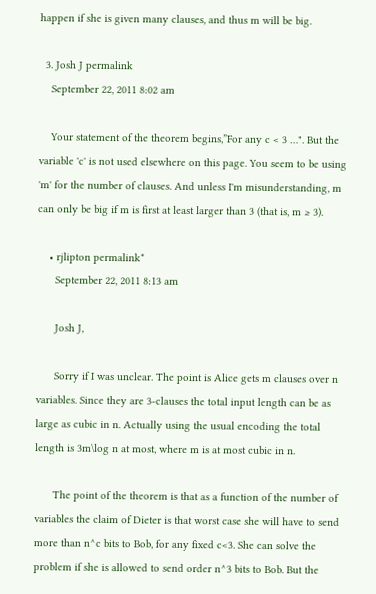happen if she is given many clauses, and thus m will be big.

  3. Josh J permalink
    September 22, 2011 8:02 am

    Your statement of the theorem begins,”For any c < 3 …". But the variable 'c' is not used elsewhere on this page. You seem to be using 'm' for the number of clauses. And unless I'm misunderstanding, m can only be big if m is first at least larger than 3 (that is, m ≥ 3).

    • rjlipton permalink*
      September 22, 2011 8:13 am

      Josh J,

      Sorry if I was unclear. The point is Alice gets m clauses over n variables. Since they are 3-clauses the total input length can be as large as cubic in n. Actually using the usual encoding the total length is 3m\log n at most, where m is at most cubic in n.

      The point of the theorem is that as a function of the number of variables the claim of Dieter is that worst case she will have to send more than n^c bits to Bob, for any fixed c<3. She can solve the problem if she is allowed to send order n^3 bits to Bob. But the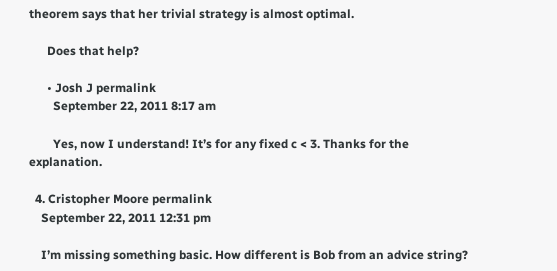theorem says that her trivial strategy is almost optimal.

      Does that help?

      • Josh J permalink
        September 22, 2011 8:17 am

        Yes, now I understand! It’s for any fixed c < 3. Thanks for the explanation.

  4. Cristopher Moore permalink
    September 22, 2011 12:31 pm

    I’m missing something basic. How different is Bob from an advice string?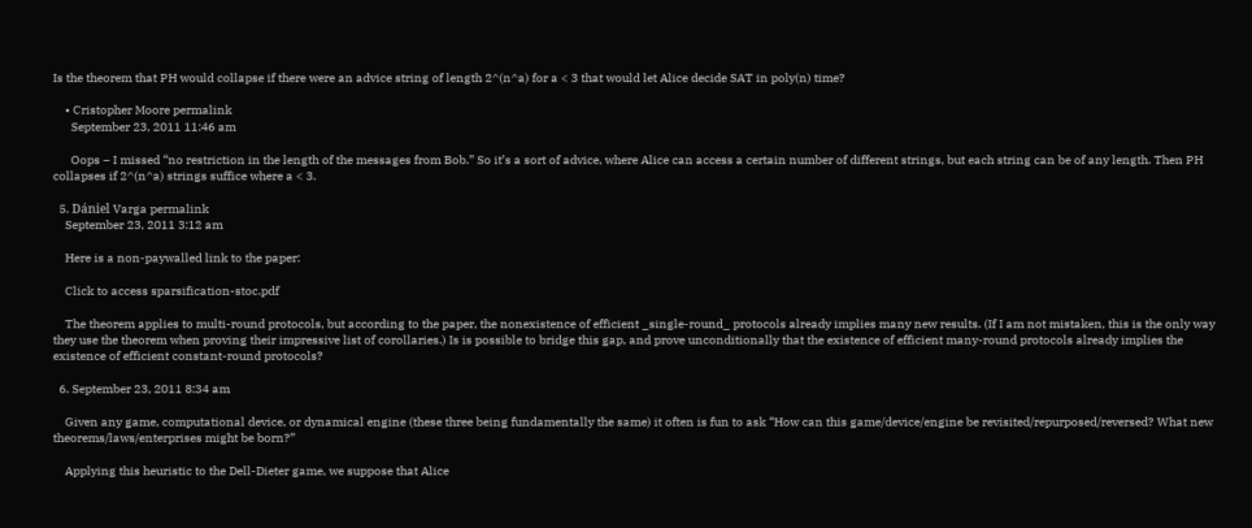Is the theorem that PH would collapse if there were an advice string of length 2^(n^a) for a < 3 that would let Alice decide SAT in poly(n) time?

    • Cristopher Moore permalink
      September 23, 2011 11:46 am

      Oops – I missed “no restriction in the length of the messages from Bob.” So it’s a sort of advice, where Alice can access a certain number of different strings, but each string can be of any length. Then PH collapses if 2^(n^a) strings suffice where a < 3.

  5. Dániel Varga permalink
    September 23, 2011 3:12 am

    Here is a non-paywalled link to the paper:

    Click to access sparsification-stoc.pdf

    The theorem applies to multi-round protocols, but according to the paper, the nonexistence of efficient _single-round_ protocols already implies many new results. (If I am not mistaken, this is the only way they use the theorem when proving their impressive list of corollaries.) Is is possible to bridge this gap, and prove unconditionally that the existence of efficient many-round protocols already implies the existence of efficient constant-round protocols?

  6. September 23, 2011 8:34 am

    Given any game, computational device, or dynamical engine (these three being fundamentally the same) it often is fun to ask “How can this game/device/engine be revisited/repurposed/reversed? What new theorems/laws/enterprises might be born?”

    Applying this heuristic to the Dell-Dieter game, we suppose that Alice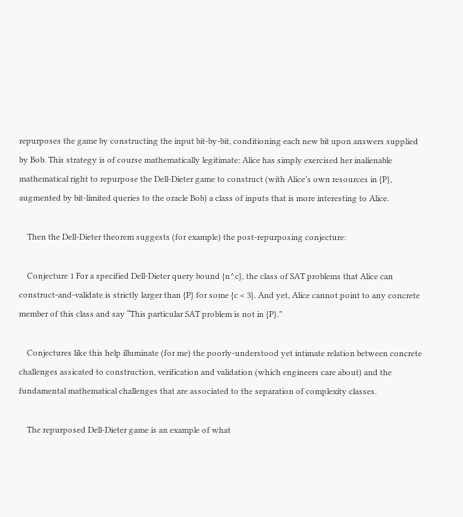repurposes the game by constructing the input bit-by-bit, conditioning each new bit upon answers supplied by Bob. This strategy is of course mathematically legitimate: Alice has simply exercised her inalienable mathematical right to repurpose the Dell-Dieter game to construct (with Alice’s own resources in {P}, augmented by bit-limited queries to the oracle Bob) a class of inputs that is more interesting to Alice.

    Then the Dell-Dieter theorem suggests (for example) the post-repurposing conjecture:

    Conjecture 1 For a specified Dell-Dieter query bound {n^c}, the class of SAT problems that Alice can construct-and-validate is strictly larger than {P} for some {c < 3}. And yet, Alice cannot point to any concrete member of this class and say “This particular SAT problem is not in {P}.”

    Conjectures like this help illuminate (for me) the poorly-understood yet intimate relation between concrete challenges assicated to construction, verification and validation (which engineers care about) and the fundamental mathematical challenges that are associated to the separation of complexity classes.

    The repurposed Dell-Dieter game is an example of what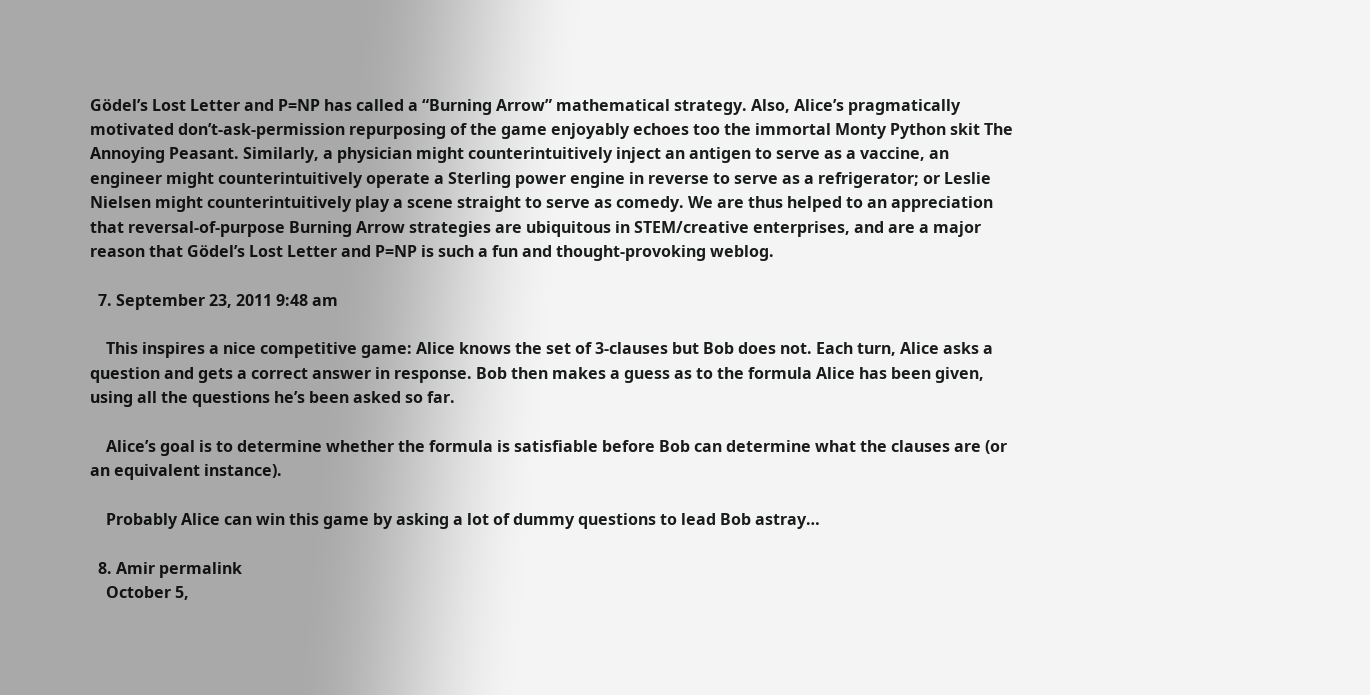Gödel’s Lost Letter and P=NP has called a “Burning Arrow” mathematical strategy. Also, Alice’s pragmatically motivated don’t-ask-permission repurposing of the game enjoyably echoes too the immortal Monty Python skit The Annoying Peasant. Similarly, a physician might counterintuitively inject an antigen to serve as a vaccine, an engineer might counterintuitively operate a Sterling power engine in reverse to serve as a refrigerator; or Leslie Nielsen might counterintuitively play a scene straight to serve as comedy. We are thus helped to an appreciation that reversal-of-purpose Burning Arrow strategies are ubiquitous in STEM/creative enterprises, and are a major reason that Gödel’s Lost Letter and P=NP is such a fun and thought-provoking weblog.

  7. September 23, 2011 9:48 am

    This inspires a nice competitive game: Alice knows the set of 3-clauses but Bob does not. Each turn, Alice asks a question and gets a correct answer in response. Bob then makes a guess as to the formula Alice has been given, using all the questions he’s been asked so far.

    Alice’s goal is to determine whether the formula is satisfiable before Bob can determine what the clauses are (or an equivalent instance).

    Probably Alice can win this game by asking a lot of dummy questions to lead Bob astray…

  8. Amir permalink
    October 5,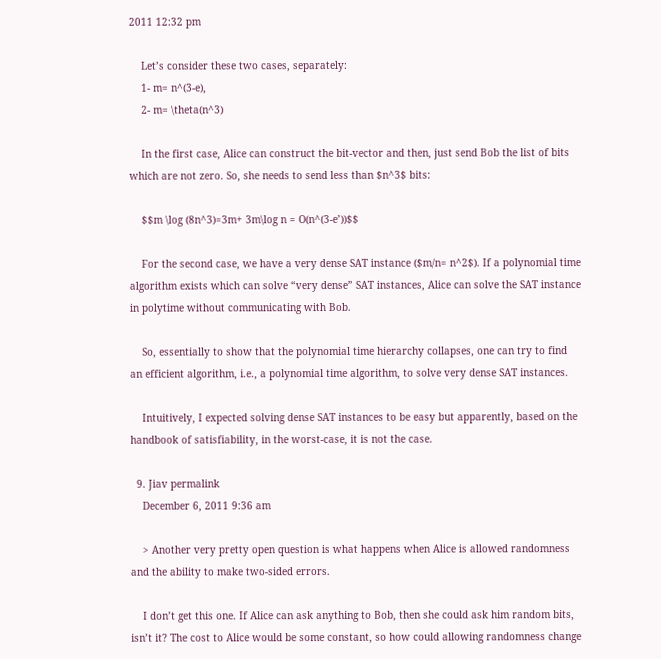2011 12:32 pm

    Let’s consider these two cases, separately:
    1- m= n^(3-e),
    2- m= \theta(n^3)

    In the first case, Alice can construct the bit-vector and then, just send Bob the list of bits which are not zero. So, she needs to send less than $n^3$ bits:

    $$m \log (8n^3)=3m+ 3m\log n = O(n^(3-e’))$$

    For the second case, we have a very dense SAT instance ($m/n= n^2$). If a polynomial time algorithm exists which can solve “very dense” SAT instances, Alice can solve the SAT instance in polytime without communicating with Bob.

    So, essentially to show that the polynomial time hierarchy collapses, one can try to find an efficient algorithm, i.e., a polynomial time algorithm, to solve very dense SAT instances.

    Intuitively, I expected solving dense SAT instances to be easy but apparently, based on the handbook of satisfiability, in the worst-case, it is not the case.

  9. Jiav permalink
    December 6, 2011 9:36 am

    > Another very pretty open question is what happens when Alice is allowed randomness and the ability to make two-sided errors.

    I don’t get this one. If Alice can ask anything to Bob, then she could ask him random bits, isn’t it? The cost to Alice would be some constant, so how could allowing randomness change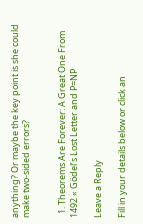anything? Or maybe the key point is she could make two-sided errors?


  1. Theorems Are Forever: A Great One From 1492 « Gödel’s Lost Letter and P=NP

Leave a Reply

Fill in your details below or click an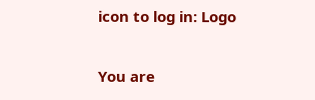icon to log in: Logo

You are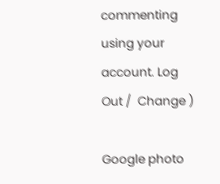commenting using your account. Log Out /  Change )

Google photo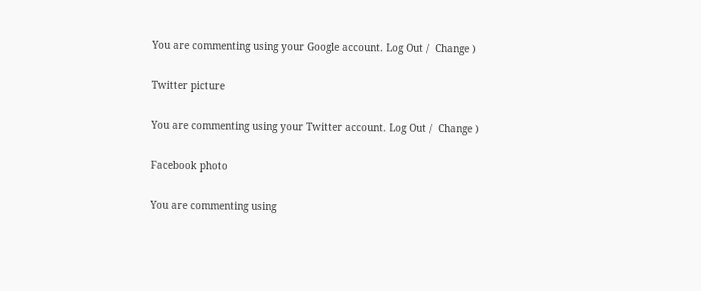You are commenting using your Google account. Log Out /  Change )

Twitter picture

You are commenting using your Twitter account. Log Out /  Change )

Facebook photo

You are commenting using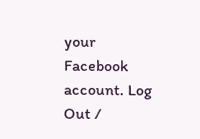your Facebook account. Log Out /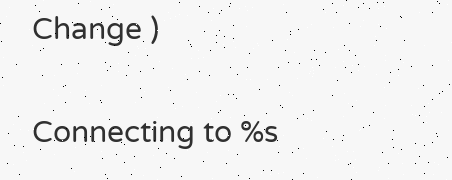Change )

Connecting to %s